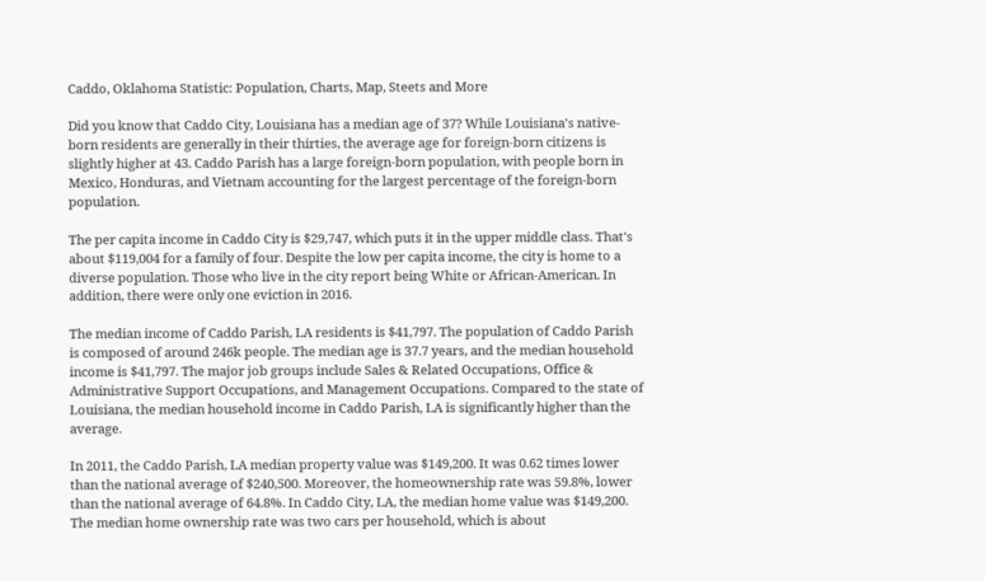Caddo, Oklahoma Statistic: Population, Charts, Map, Steets and More

Did you know that Caddo City, Louisiana has a median age of 37? While Louisiana's native-born residents are generally in their thirties, the average age for foreign-born citizens is slightly higher at 43. Caddo Parish has a large foreign-born population, with people born in Mexico, Honduras, and Vietnam accounting for the largest percentage of the foreign-born population.

The per capita income in Caddo City is $29,747, which puts it in the upper middle class. That's about $119,004 for a family of four. Despite the low per capita income, the city is home to a diverse population. Those who live in the city report being White or African-American. In addition, there were only one eviction in 2016.

The median income of Caddo Parish, LA residents is $41,797. The population of Caddo Parish is composed of around 246k people. The median age is 37.7 years, and the median household income is $41,797. The major job groups include Sales & Related Occupations, Office & Administrative Support Occupations, and Management Occupations. Compared to the state of Louisiana, the median household income in Caddo Parish, LA is significantly higher than the average.

In 2011, the Caddo Parish, LA median property value was $149,200. It was 0.62 times lower than the national average of $240,500. Moreover, the homeownership rate was 59.8%, lower than the national average of 64.8%. In Caddo City, LA, the median home value was $149,200. The median home ownership rate was two cars per household, which is about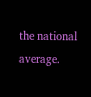the national average.